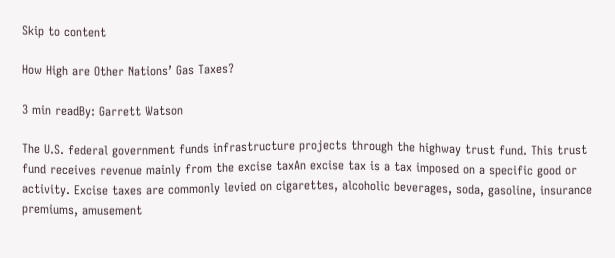Skip to content

How High are Other Nations’ Gas Taxes?

3 min readBy: Garrett Watson

The U.S. federal government funds infrastructure projects through the highway trust fund. This trust fund receives revenue mainly from the excise taxAn excise tax is a tax imposed on a specific good or activity. Excise taxes are commonly levied on cigarettes, alcoholic beverages, soda, gasoline, insurance premiums, amusement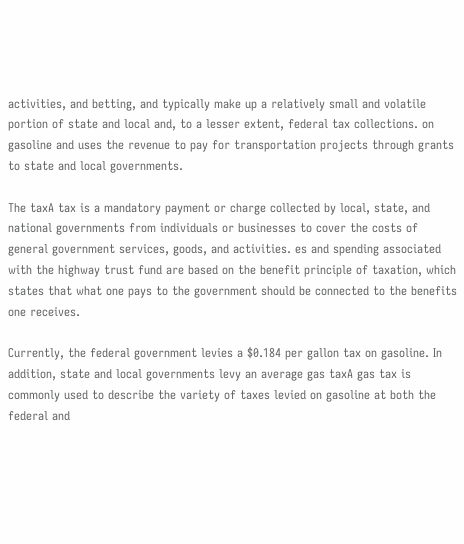activities, and betting, and typically make up a relatively small and volatile portion of state and local and, to a lesser extent, federal tax collections. on gasoline and uses the revenue to pay for transportation projects through grants to state and local governments.

The taxA tax is a mandatory payment or charge collected by local, state, and national governments from individuals or businesses to cover the costs of general government services, goods, and activities. es and spending associated with the highway trust fund are based on the benefit principle of taxation, which states that what one pays to the government should be connected to the benefits one receives.

Currently, the federal government levies a $0.184 per gallon tax on gasoline. In addition, state and local governments levy an average gas taxA gas tax is commonly used to describe the variety of taxes levied on gasoline at both the federal and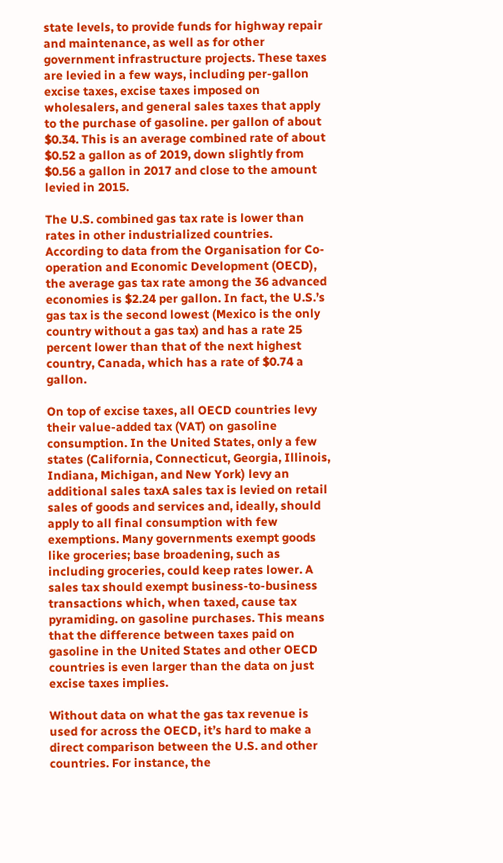state levels, to provide funds for highway repair and maintenance, as well as for other government infrastructure projects. These taxes are levied in a few ways, including per-gallon excise taxes, excise taxes imposed on wholesalers, and general sales taxes that apply to the purchase of gasoline. per gallon of about $0.34. This is an average combined rate of about $0.52 a gallon as of 2019, down slightly from $0.56 a gallon in 2017 and close to the amount levied in 2015.

The U.S. combined gas tax rate is lower than rates in other industrialized countries. According to data from the Organisation for Co-operation and Economic Development (OECD), the average gas tax rate among the 36 advanced economies is $2.24 per gallon. In fact, the U.S.’s gas tax is the second lowest (Mexico is the only country without a gas tax) and has a rate 25 percent lower than that of the next highest country, Canada, which has a rate of $0.74 a gallon.

On top of excise taxes, all OECD countries levy their value-added tax (VAT) on gasoline consumption. In the United States, only a few states (California, Connecticut, Georgia, Illinois, Indiana, Michigan, and New York) levy an additional sales taxA sales tax is levied on retail sales of goods and services and, ideally, should apply to all final consumption with few exemptions. Many governments exempt goods like groceries; base broadening, such as including groceries, could keep rates lower. A sales tax should exempt business-to-business transactions which, when taxed, cause tax pyramiding. on gasoline purchases. This means that the difference between taxes paid on gasoline in the United States and other OECD countries is even larger than the data on just excise taxes implies.

Without data on what the gas tax revenue is used for across the OECD, it’s hard to make a direct comparison between the U.S. and other countries. For instance, the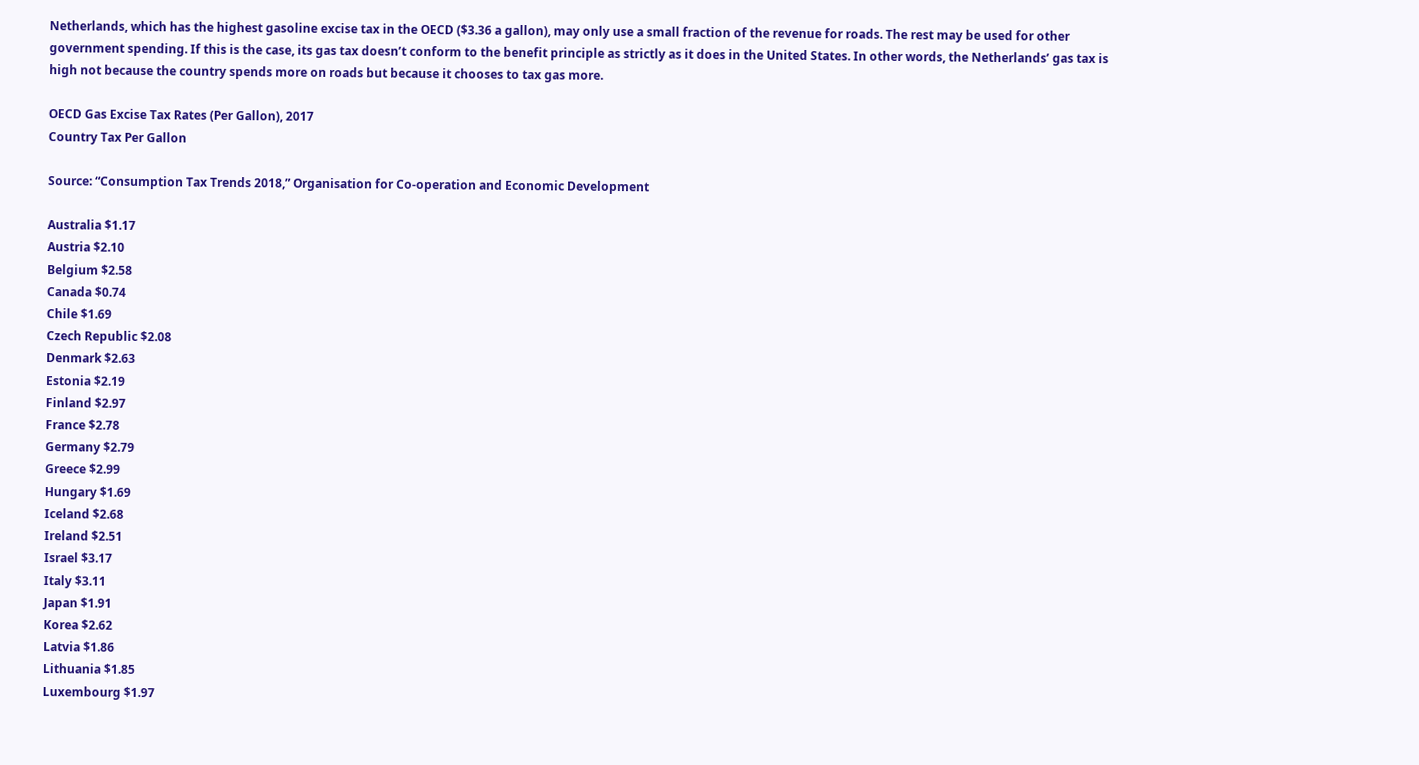Netherlands, which has the highest gasoline excise tax in the OECD ($3.36 a gallon), may only use a small fraction of the revenue for roads. The rest may be used for other government spending. If this is the case, its gas tax doesn’t conform to the benefit principle as strictly as it does in the United States. In other words, the Netherlands’ gas tax is high not because the country spends more on roads but because it chooses to tax gas more.

OECD Gas Excise Tax Rates (Per Gallon), 2017
Country Tax Per Gallon

Source: “Consumption Tax Trends 2018,” Organisation for Co-operation and Economic Development

Australia $1.17
Austria $2.10
Belgium $2.58
Canada $0.74
Chile $1.69
Czech Republic $2.08
Denmark $2.63
Estonia $2.19
Finland $2.97
France $2.78
Germany $2.79
Greece $2.99
Hungary $1.69
Iceland $2.68
Ireland $2.51
Israel $3.17
Italy $3.11
Japan $1.91
Korea $2.62
Latvia $1.86
Lithuania $1.85
Luxembourg $1.97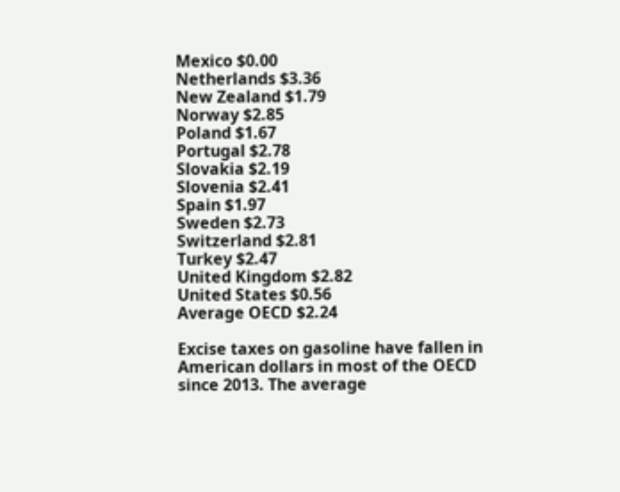Mexico $0.00
Netherlands $3.36
New Zealand $1.79
Norway $2.85
Poland $1.67
Portugal $2.78
Slovakia $2.19
Slovenia $2.41
Spain $1.97
Sweden $2.73
Switzerland $2.81
Turkey $2.47
United Kingdom $2.82
United States $0.56
Average OECD $2.24

Excise taxes on gasoline have fallen in American dollars in most of the OECD since 2013. The average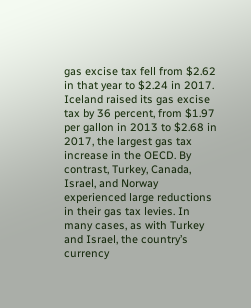gas excise tax fell from $2.62 in that year to $2.24 in 2017. Iceland raised its gas excise tax by 36 percent, from $1.97 per gallon in 2013 to $2.68 in 2017, the largest gas tax increase in the OECD. By contrast, Turkey, Canada, Israel, and Norway experienced large reductions in their gas tax levies. In many cases, as with Turkey and Israel, the country’s currency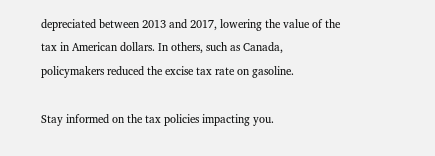depreciated between 2013 and 2017, lowering the value of the tax in American dollars. In others, such as Canada, policymakers reduced the excise tax rate on gasoline.

Stay informed on the tax policies impacting you.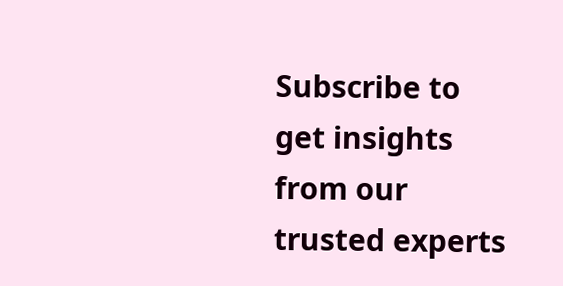Subscribe to get insights from our trusted experts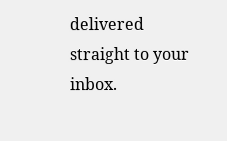delivered straight to your inbox.